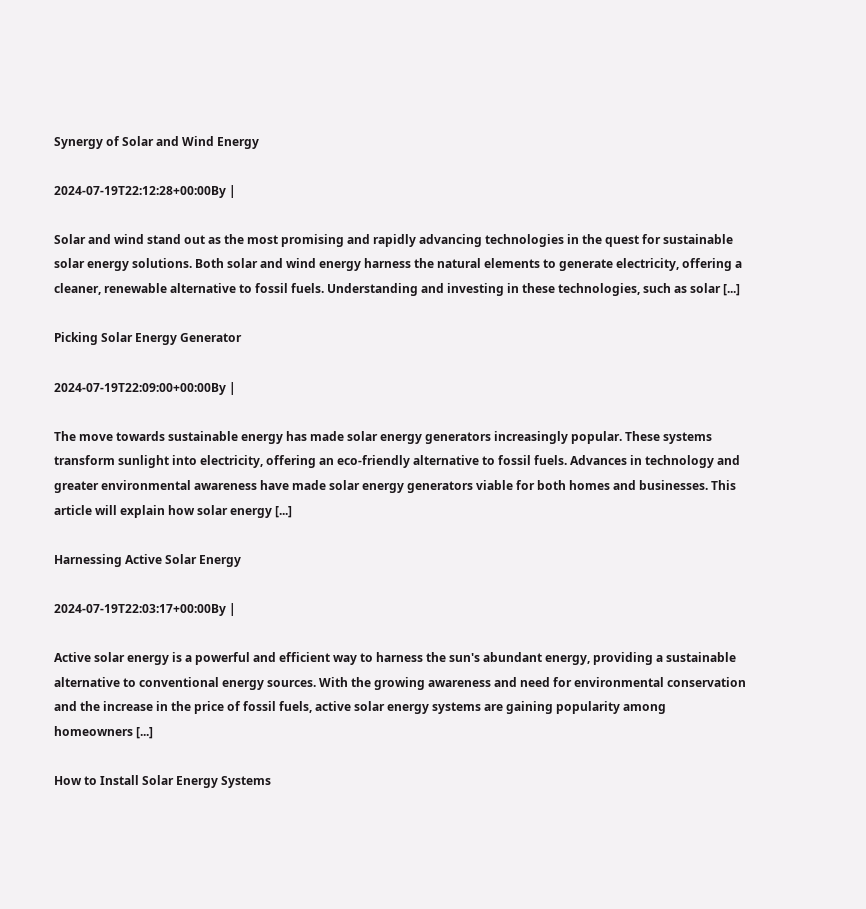Synergy of Solar and Wind Energy

2024-07-19T22:12:28+00:00By |

Solar and wind stand out as the most promising and rapidly advancing technologies in the quest for sustainable solar energy solutions. Both solar and wind energy harness the natural elements to generate electricity, offering a cleaner, renewable alternative to fossil fuels. Understanding and investing in these technologies, such as solar [...]

Picking Solar Energy Generator

2024-07-19T22:09:00+00:00By |

The move towards sustainable energy has made solar energy generators increasingly popular. These systems transform sunlight into electricity, offering an eco-friendly alternative to fossil fuels. Advances in technology and greater environmental awareness have made solar energy generators viable for both homes and businesses. This article will explain how solar energy [...]

Harnessing Active Solar Energy

2024-07-19T22:03:17+00:00By |

Active solar energy is a powerful and efficient way to harness the sun's abundant energy, providing a sustainable alternative to conventional energy sources. With the growing awareness and need for environmental conservation and the increase in the price of fossil fuels, active solar energy systems are gaining popularity among homeowners [...]

How to Install Solar Energy Systems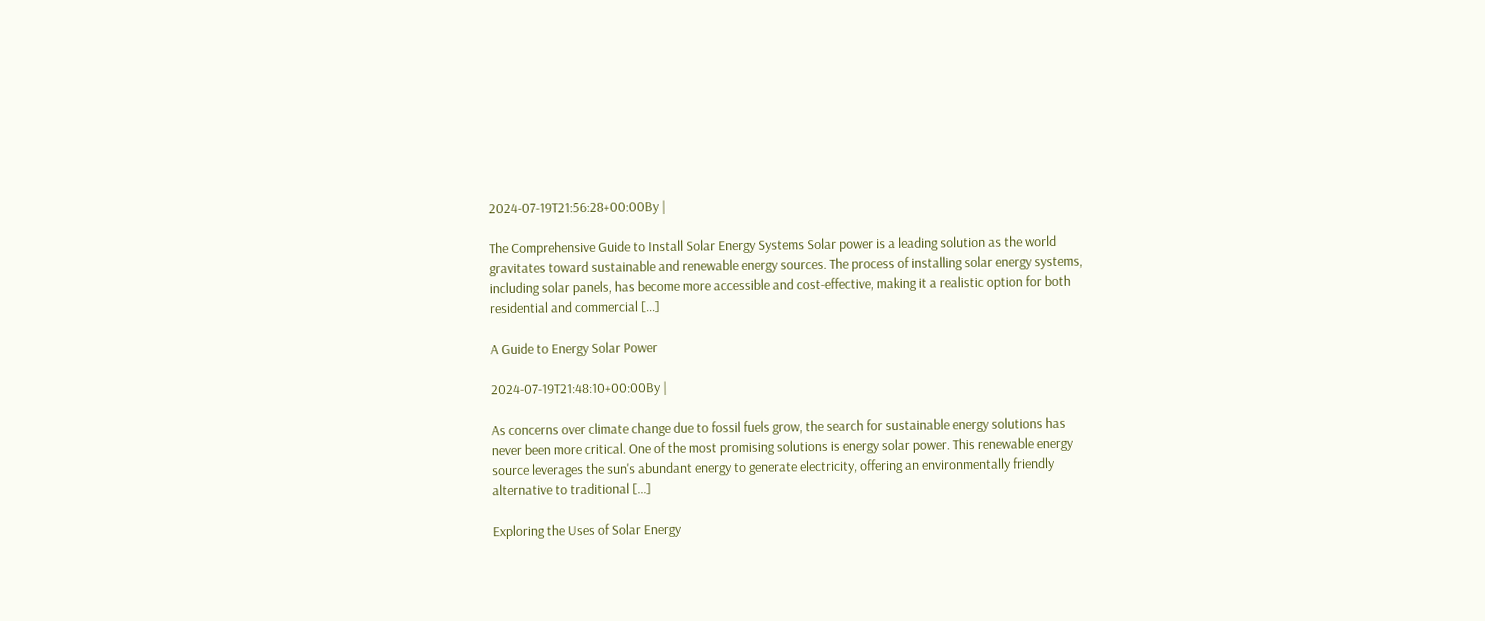2024-07-19T21:56:28+00:00By |

The Comprehensive Guide to Install Solar Energy Systems Solar power is a leading solution as the world gravitates toward sustainable and renewable energy sources. The process of installing solar energy systems, including solar panels, has become more accessible and cost-effective, making it a realistic option for both residential and commercial [...]

A Guide to Energy Solar Power

2024-07-19T21:48:10+00:00By |

As concerns over climate change due to fossil fuels grow, the search for sustainable energy solutions has never been more critical. One of the most promising solutions is energy solar power. This renewable energy source leverages the sun's abundant energy to generate electricity, offering an environmentally friendly alternative to traditional [...]

Exploring the Uses of Solar Energy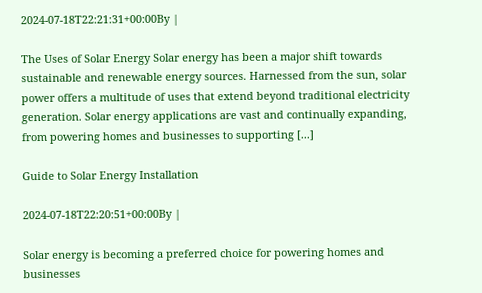2024-07-18T22:21:31+00:00By |

The Uses of Solar Energy Solar energy has been a major shift towards sustainable and renewable energy sources. Harnessed from the sun, solar power offers a multitude of uses that extend beyond traditional electricity generation. Solar energy applications are vast and continually expanding, from powering homes and businesses to supporting [...]

Guide to Solar Energy Installation

2024-07-18T22:20:51+00:00By |

Solar energy is becoming a preferred choice for powering homes and businesses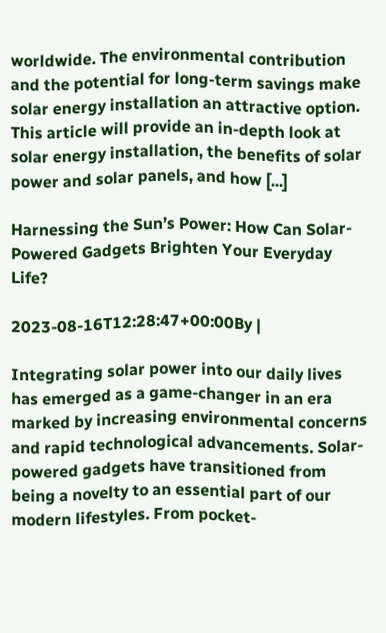worldwide. The environmental contribution and the potential for long-term savings make solar energy installation an attractive option. This article will provide an in-depth look at solar energy installation, the benefits of solar power and solar panels, and how [...]

Harnessing the Sun’s Power: How Can Solar-Powered Gadgets Brighten Your Everyday Life?

2023-08-16T12:28:47+00:00By |

Integrating solar power into our daily lives has emerged as a game-changer in an era marked by increasing environmental concerns and rapid technological advancements. Solar-powered gadgets have transitioned from being a novelty to an essential part of our modern lifestyles. From pocket-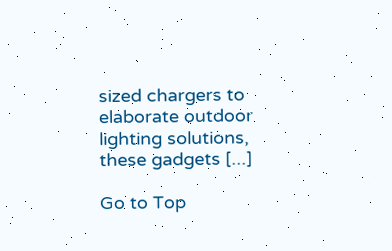sized chargers to elaborate outdoor lighting solutions, these gadgets [...]

Go to Top